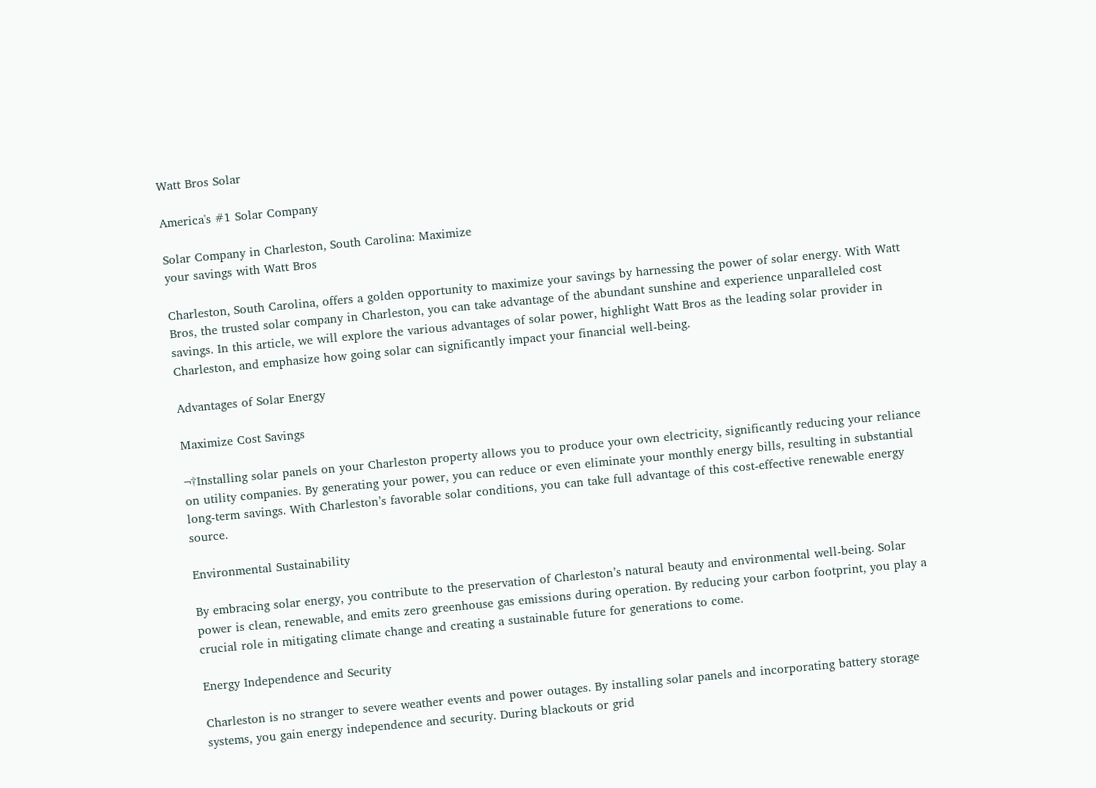Watt Bros Solar

America's #1 Solar Company

Solar Company in Charleston, South Carolina: Maximize
your savings with Watt Bros

Charleston, South Carolina, offers a golden opportunity to maximize your savings by harnessing the power of solar energy. With Watt Bros, the trusted solar company in Charleston, you can take advantage of the abundant sunshine and experience unparalleled cost savings. In this article, we will explore the various advantages of solar power, highlight Watt Bros as the leading solar provider in Charleston, and emphasize how going solar can significantly impact your financial well-being.

Advantages of Solar Energy

Maximize Cost Savings

¬†Installing solar panels on your Charleston property allows you to produce your own electricity, significantly reducing your reliance on utility companies. By generating your power, you can reduce or even eliminate your monthly energy bills, resulting in substantial long-term savings. With Charleston’s favorable solar conditions, you can take full advantage of this cost-effective renewable energy source.

Environmental Sustainability

By embracing solar energy, you contribute to the preservation of Charleston’s natural beauty and environmental well-being. Solar power is clean, renewable, and emits zero greenhouse gas emissions during operation. By reducing your carbon footprint, you play a crucial role in mitigating climate change and creating a sustainable future for generations to come.

Energy Independence and Security

Charleston is no stranger to severe weather events and power outages. By installing solar panels and incorporating battery storage systems, you gain energy independence and security. During blackouts or grid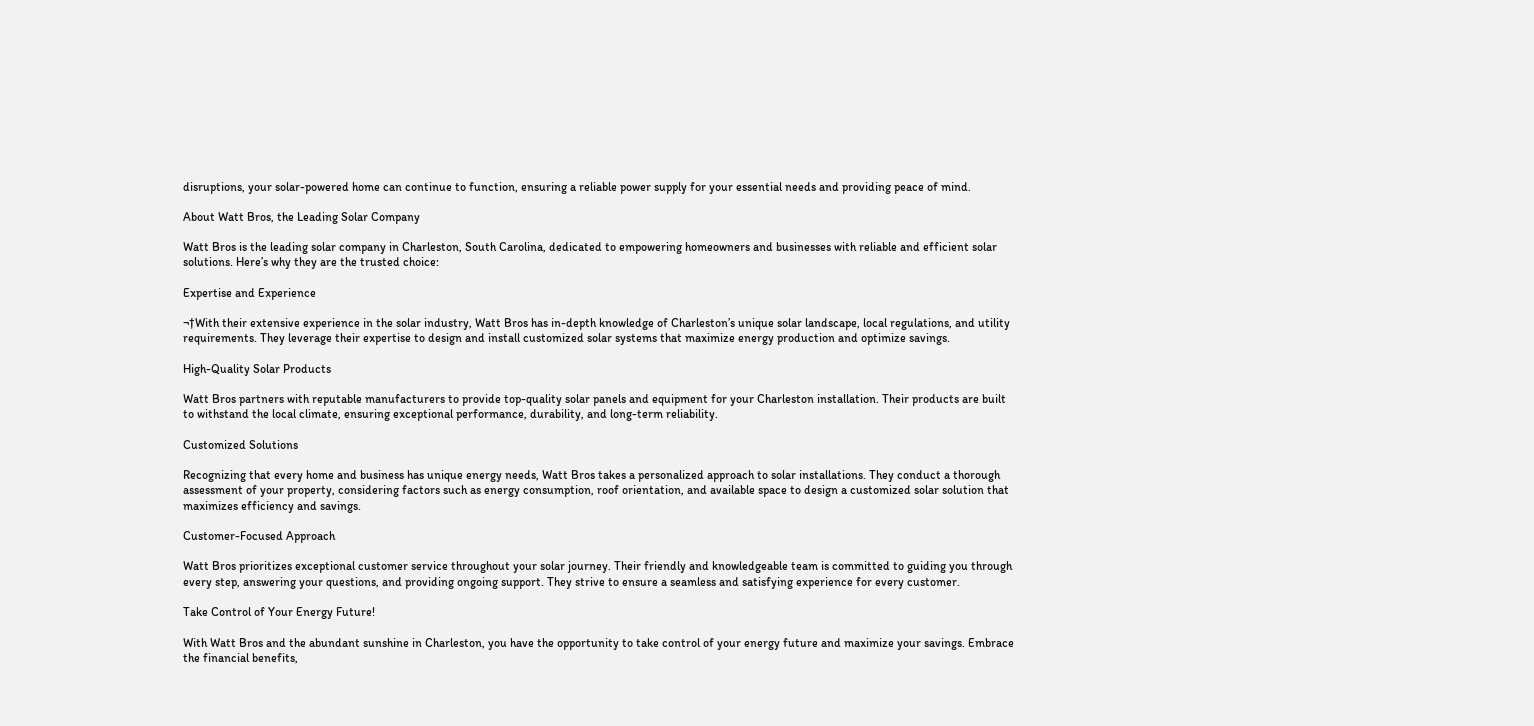disruptions, your solar-powered home can continue to function, ensuring a reliable power supply for your essential needs and providing peace of mind.

About Watt Bros, the Leading Solar Company

Watt Bros is the leading solar company in Charleston, South Carolina, dedicated to empowering homeowners and businesses with reliable and efficient solar solutions. Here’s why they are the trusted choice:

Expertise and Experience

¬†With their extensive experience in the solar industry, Watt Bros has in-depth knowledge of Charleston’s unique solar landscape, local regulations, and utility requirements. They leverage their expertise to design and install customized solar systems that maximize energy production and optimize savings.

High-Quality Solar Products

Watt Bros partners with reputable manufacturers to provide top-quality solar panels and equipment for your Charleston installation. Their products are built to withstand the local climate, ensuring exceptional performance, durability, and long-term reliability.

Customized Solutions

Recognizing that every home and business has unique energy needs, Watt Bros takes a personalized approach to solar installations. They conduct a thorough assessment of your property, considering factors such as energy consumption, roof orientation, and available space to design a customized solar solution that maximizes efficiency and savings.

Customer-Focused Approach

Watt Bros prioritizes exceptional customer service throughout your solar journey. Their friendly and knowledgeable team is committed to guiding you through every step, answering your questions, and providing ongoing support. They strive to ensure a seamless and satisfying experience for every customer.

Take Control of Your Energy Future!

With Watt Bros and the abundant sunshine in Charleston, you have the opportunity to take control of your energy future and maximize your savings. Embrace the financial benefits,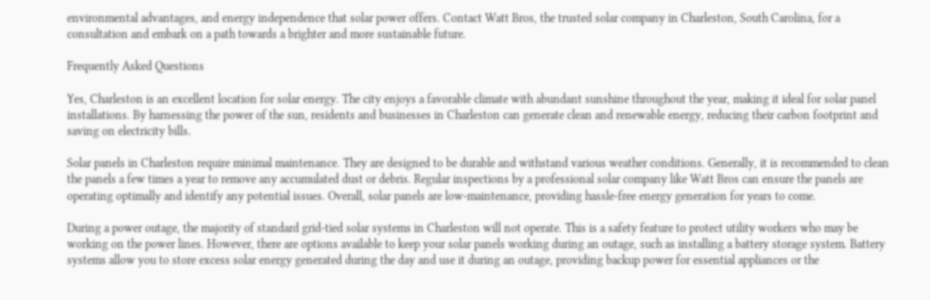environmental advantages, and energy independence that solar power offers. Contact Watt Bros, the trusted solar company in Charleston, South Carolina, for a consultation and embark on a path towards a brighter and more sustainable future.

Frequently Asked Questions

Yes, Charleston is an excellent location for solar energy. The city enjoys a favorable climate with abundant sunshine throughout the year, making it ideal for solar panel installations. By harnessing the power of the sun, residents and businesses in Charleston can generate clean and renewable energy, reducing their carbon footprint and saving on electricity bills.

Solar panels in Charleston require minimal maintenance. They are designed to be durable and withstand various weather conditions. Generally, it is recommended to clean the panels a few times a year to remove any accumulated dust or debris. Regular inspections by a professional solar company like Watt Bros can ensure the panels are operating optimally and identify any potential issues. Overall, solar panels are low-maintenance, providing hassle-free energy generation for years to come.

During a power outage, the majority of standard grid-tied solar systems in Charleston will not operate. This is a safety feature to protect utility workers who may be working on the power lines. However, there are options available to keep your solar panels working during an outage, such as installing a battery storage system. Battery systems allow you to store excess solar energy generated during the day and use it during an outage, providing backup power for essential appliances or the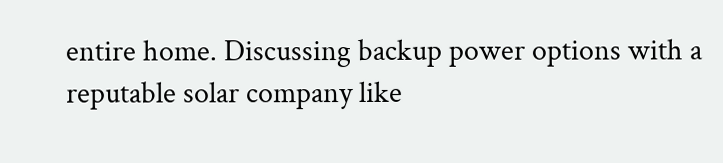entire home. Discussing backup power options with a reputable solar company like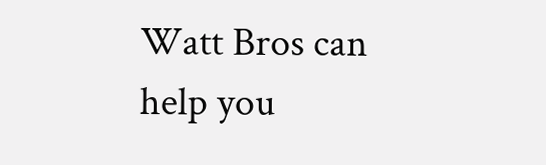Watt Bros can help you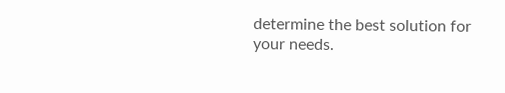determine the best solution for your needs.